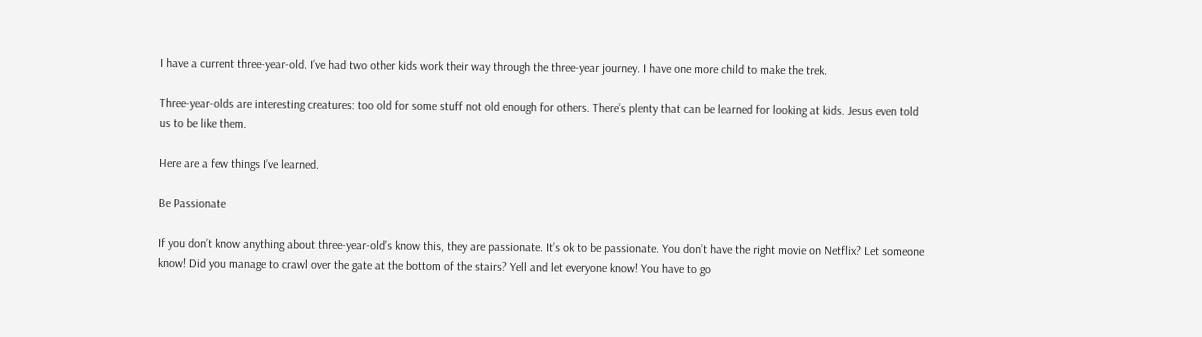I have a current three-year-old. I’ve had two other kids work their way through the three-year journey. I have one more child to make the trek.

Three-year-olds are interesting creatures: too old for some stuff not old enough for others. There’s plenty that can be learned for looking at kids. Jesus even told us to be like them.

Here are a few things I’ve learned.

Be Passionate

If you don’t know anything about three-year-old’s know this, they are passionate. It’s ok to be passionate. You don’t have the right movie on Netflix? Let someone know! Did you manage to crawl over the gate at the bottom of the stairs? Yell and let everyone know! You have to go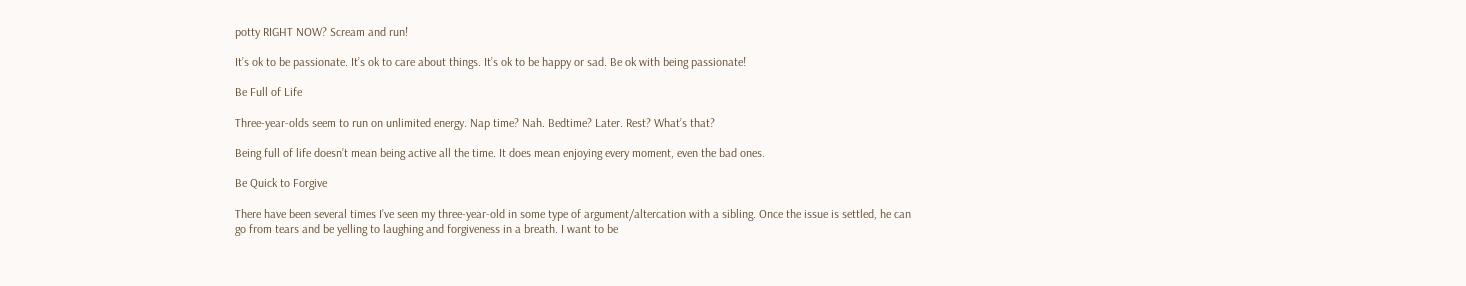potty RIGHT NOW? Scream and run!

It’s ok to be passionate. It’s ok to care about things. It’s ok to be happy or sad. Be ok with being passionate!

Be Full of Life

Three-year-olds seem to run on unlimited energy. Nap time? Nah. Bedtime? Later. Rest? What’s that?

Being full of life doesn’t mean being active all the time. It does mean enjoying every moment, even the bad ones.

Be Quick to Forgive

There have been several times I’ve seen my three-year-old in some type of argument/altercation with a sibling. Once the issue is settled, he can go from tears and be yelling to laughing and forgiveness in a breath. I want to be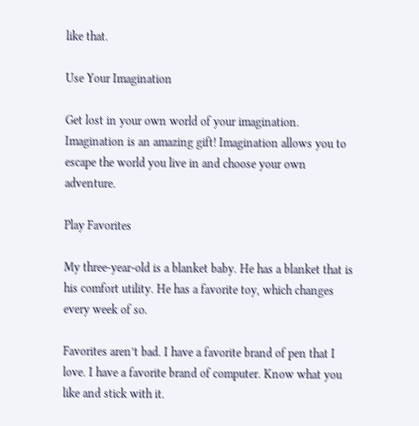like that.

Use Your Imagination

Get lost in your own world of your imagination. Imagination is an amazing gift! Imagination allows you to escape the world you live in and choose your own adventure.

Play Favorites

My three-year-old is a blanket baby. He has a blanket that is his comfort utility. He has a favorite toy, which changes every week of so.

Favorites aren’t bad. I have a favorite brand of pen that I love. I have a favorite brand of computer. Know what you like and stick with it.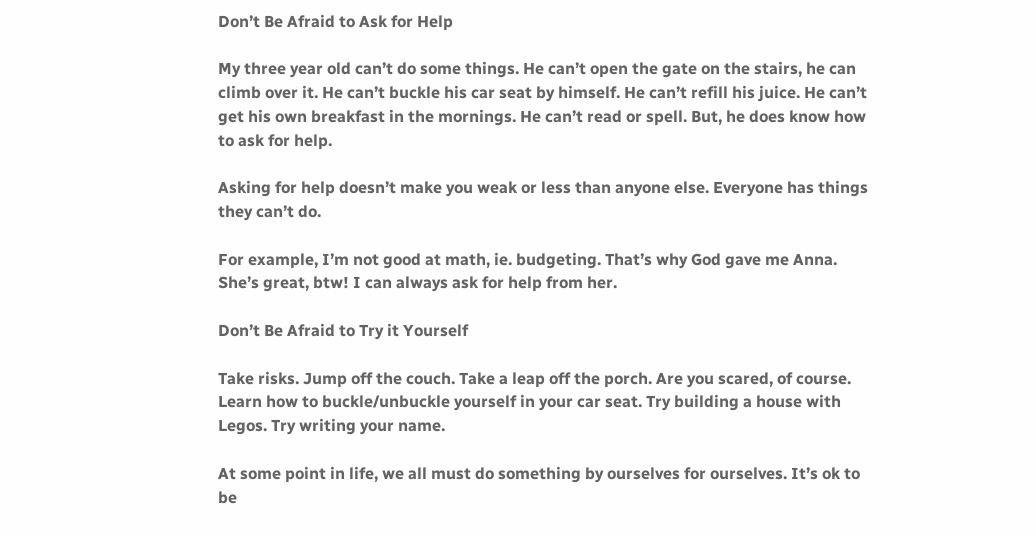Don’t Be Afraid to Ask for Help

My three year old can’t do some things. He can’t open the gate on the stairs, he can climb over it. He can’t buckle his car seat by himself. He can’t refill his juice. He can’t get his own breakfast in the mornings. He can’t read or spell. But, he does know how to ask for help.

Asking for help doesn’t make you weak or less than anyone else. Everyone has things they can’t do.

For example, I’m not good at math, ie. budgeting. That’s why God gave me Anna. She’s great, btw! I can always ask for help from her.

Don’t Be Afraid to Try it Yourself

Take risks. Jump off the couch. Take a leap off the porch. Are you scared, of course. Learn how to buckle/unbuckle yourself in your car seat. Try building a house with Legos. Try writing your name.

At some point in life, we all must do something by ourselves for ourselves. It’s ok to be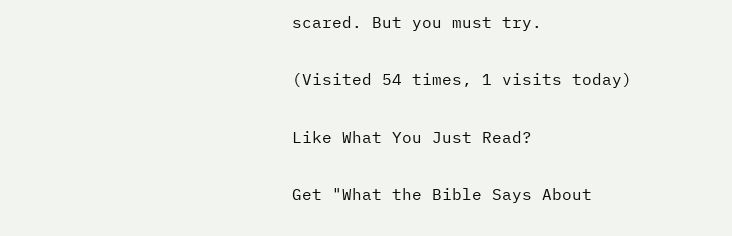scared. But you must try.

(Visited 54 times, 1 visits today)

Like What You Just Read?

Get "What the Bible Says About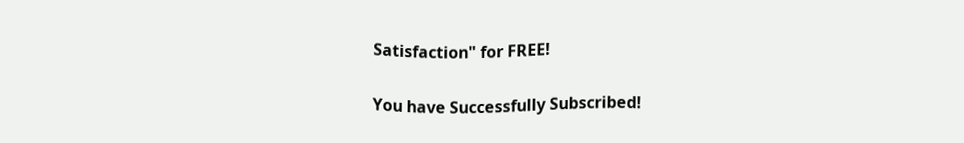Satisfaction" for FREE!

You have Successfully Subscribed!